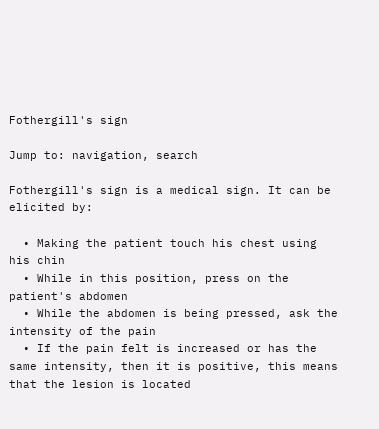Fothergill's sign

Jump to: navigation, search

Fothergill's sign is a medical sign. It can be elicited by:

  • Making the patient touch his chest using his chin
  • While in this position, press on the patient's abdomen
  • While the abdomen is being pressed, ask the intensity of the pain
  • If the pain felt is increased or has the same intensity, then it is positive, this means that the lesion is located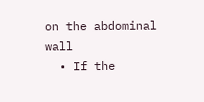on the abdominal wall
  • If the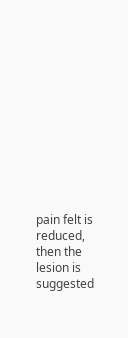pain felt is reduced, then the lesion is suggested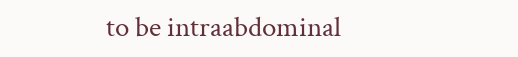to be intraabdominal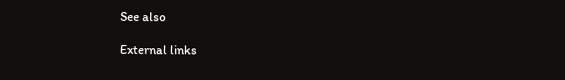See also

External links